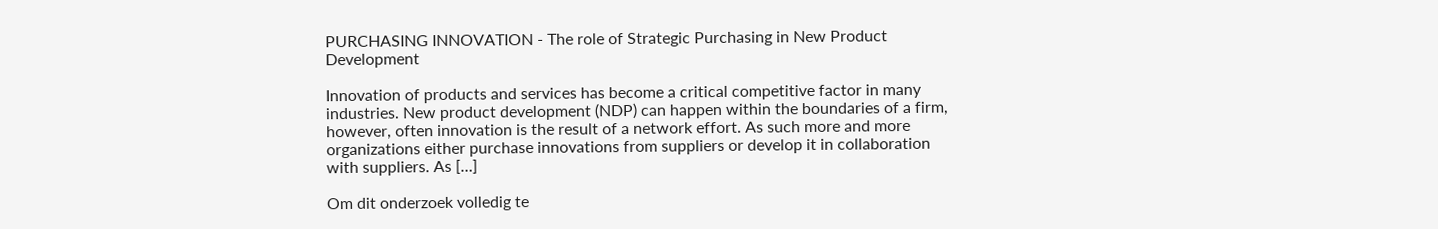PURCHASING INNOVATION - The role of Strategic Purchasing in New Product Development

Innovation of products and services has become a critical competitive factor in many industries. New product development (NDP) can happen within the boundaries of a firm, however, often innovation is the result of a network effort. As such more and more organizations either purchase innovations from suppliers or develop it in collaboration with suppliers. As […]

Om dit onderzoek volledig te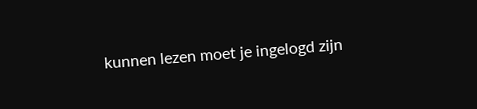kunnen lezen moet je ingelogd zijn